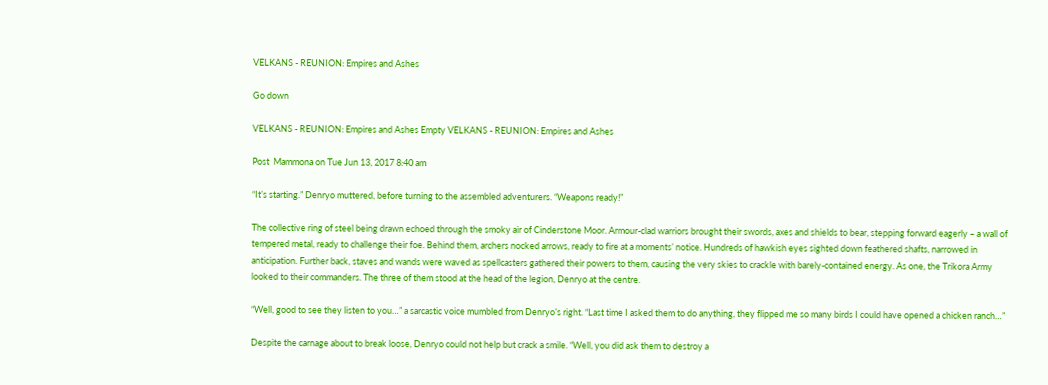VELKANS - REUNION: Empires and Ashes

Go down

VELKANS - REUNION: Empires and Ashes Empty VELKANS - REUNION: Empires and Ashes

Post  Mammona on Tue Jun 13, 2017 8:40 am

“It’s starting.” Denryo muttered, before turning to the assembled adventurers. “Weapons ready!”

The collective ring of steel being drawn echoed through the smoky air of Cinderstone Moor. Armour-clad warriors brought their swords, axes and shields to bear, stepping forward eagerly – a wall of tempered metal, ready to challenge their foe. Behind them, archers nocked arrows, ready to fire at a moments’ notice. Hundreds of hawkish eyes sighted down feathered shafts, narrowed in anticipation. Further back, staves and wands were waved as spellcasters gathered their powers to them, causing the very skies to crackle with barely-contained energy. As one, the Trikora Army looked to their commanders. The three of them stood at the head of the legion, Denryo at the centre.

“Well, good to see they listen to you…” a sarcastic voice mumbled from Denryo’s right. “Last time I asked them to do anything, they flipped me so many birds I could have opened a chicken ranch…”

Despite the carnage about to break loose, Denryo could not help but crack a smile. “Well, you did ask them to destroy a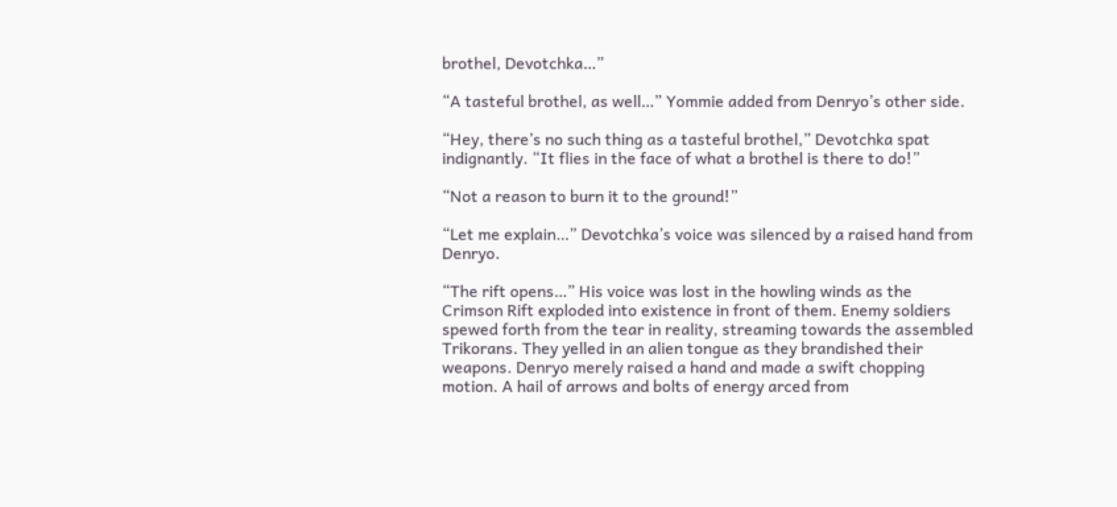brothel, Devotchka…”

“A tasteful brothel, as well…” Yommie added from Denryo’s other side.

“Hey, there’s no such thing as a tasteful brothel,” Devotchka spat indignantly. “It flies in the face of what a brothel is there to do!”

“Not a reason to burn it to the ground!”

“Let me explain…” Devotchka’s voice was silenced by a raised hand from Denryo.

“The rift opens…” His voice was lost in the howling winds as the Crimson Rift exploded into existence in front of them. Enemy soldiers spewed forth from the tear in reality, streaming towards the assembled Trikorans. They yelled in an alien tongue as they brandished their weapons. Denryo merely raised a hand and made a swift chopping motion. A hail of arrows and bolts of energy arced from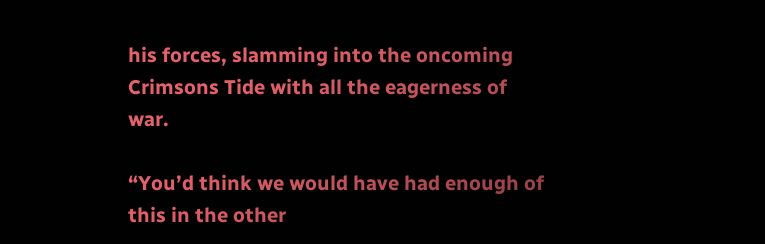his forces, slamming into the oncoming Crimsons Tide with all the eagerness of war.

“You’d think we would have had enough of this in the other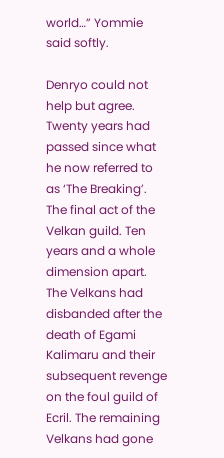world…” Yommie said softly.

Denryo could not help but agree. Twenty years had passed since what he now referred to as ‘The Breaking’. The final act of the Velkan guild. Ten years and a whole dimension apart. The Velkans had disbanded after the death of Egami Kalimaru and their subsequent revenge on the foul guild of Ecril. The remaining Velkans had gone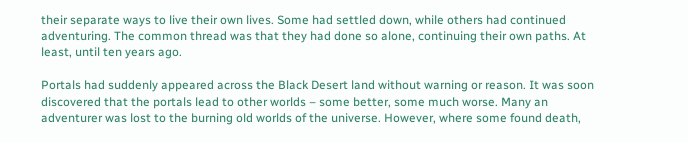their separate ways to live their own lives. Some had settled down, while others had continued adventuring. The common thread was that they had done so alone, continuing their own paths. At least, until ten years ago.

Portals had suddenly appeared across the Black Desert land without warning or reason. It was soon discovered that the portals lead to other worlds – some better, some much worse. Many an adventurer was lost to the burning old worlds of the universe. However, where some found death,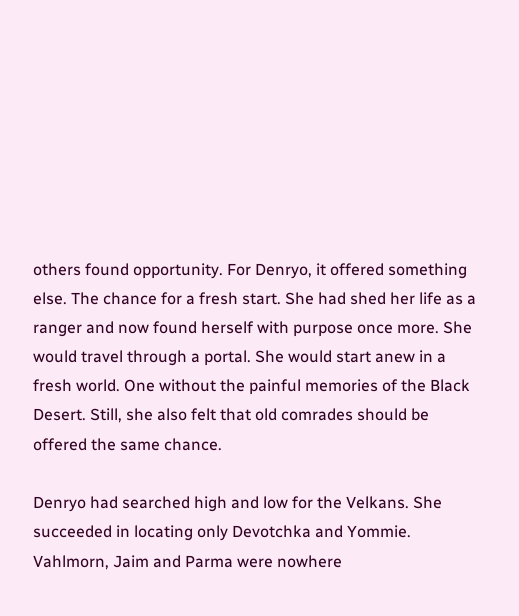others found opportunity. For Denryo, it offered something else. The chance for a fresh start. She had shed her life as a ranger and now found herself with purpose once more. She would travel through a portal. She would start anew in a fresh world. One without the painful memories of the Black Desert. Still, she also felt that old comrades should be offered the same chance.

Denryo had searched high and low for the Velkans. She succeeded in locating only Devotchka and Yommie. Vahlmorn, Jaim and Parma were nowhere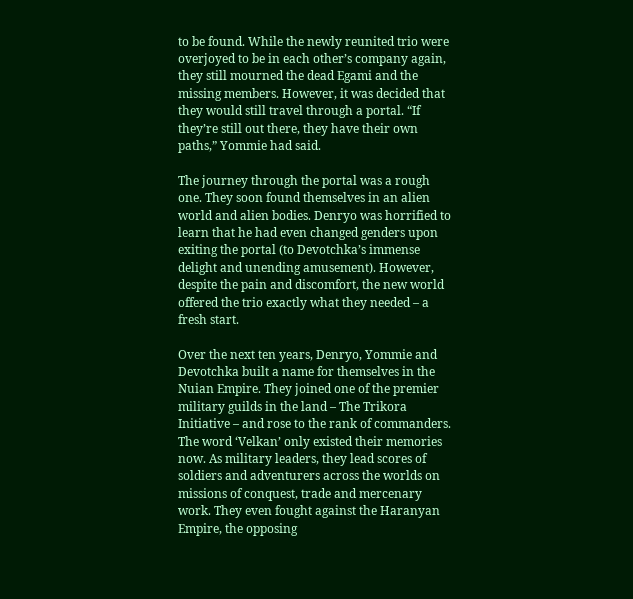to be found. While the newly reunited trio were overjoyed to be in each other’s company again, they still mourned the dead Egami and the missing members. However, it was decided that they would still travel through a portal. “If they’re still out there, they have their own paths,” Yommie had said.

The journey through the portal was a rough one. They soon found themselves in an alien world and alien bodies. Denryo was horrified to learn that he had even changed genders upon exiting the portal (to Devotchka’s immense delight and unending amusement). However, despite the pain and discomfort, the new world offered the trio exactly what they needed – a fresh start.

Over the next ten years, Denryo, Yommie and Devotchka built a name for themselves in the Nuian Empire. They joined one of the premier military guilds in the land – The Trikora Initiative – and rose to the rank of commanders. The word ‘Velkan’ only existed their memories now. As military leaders, they lead scores of soldiers and adventurers across the worlds on missions of conquest, trade and mercenary work. They even fought against the Haranyan Empire, the opposing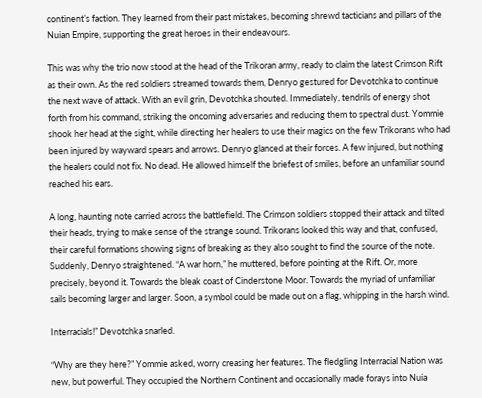continent’s faction. They learned from their past mistakes, becoming shrewd tacticians and pillars of the Nuian Empire, supporting the great heroes in their endeavours.

This was why the trio now stood at the head of the Trikoran army, ready to claim the latest Crimson Rift as their own. As the red soldiers streamed towards them, Denryo gestured for Devotchka to continue the next wave of attack. With an evil grin, Devotchka shouted. Immediately, tendrils of energy shot forth from his command, striking the oncoming adversaries and reducing them to spectral dust. Yommie shook her head at the sight, while directing her healers to use their magics on the few Trikorans who had been injured by wayward spears and arrows. Denryo glanced at their forces. A few injured, but nothing the healers could not fix. No dead. He allowed himself the briefest of smiles, before an unfamiliar sound reached his ears.

A long, haunting note carried across the battlefield. The Crimson soldiers stopped their attack and tilted their heads, trying to make sense of the strange sound. Trikorans looked this way and that, confused, their careful formations showing signs of breaking as they also sought to find the source of the note. Suddenly, Denryo straightened. “A war horn,” he muttered, before pointing at the Rift. Or, more precisely, beyond it. Towards the bleak coast of Cinderstone Moor. Towards the myriad of unfamiliar sails becoming larger and larger. Soon, a symbol could be made out on a flag, whipping in the harsh wind.

Interracials!” Devotchka snarled.

“Why are they here?” Yommie asked, worry creasing her features. The fledgling Interracial Nation was new, but powerful. They occupied the Northern Continent and occasionally made forays into Nuia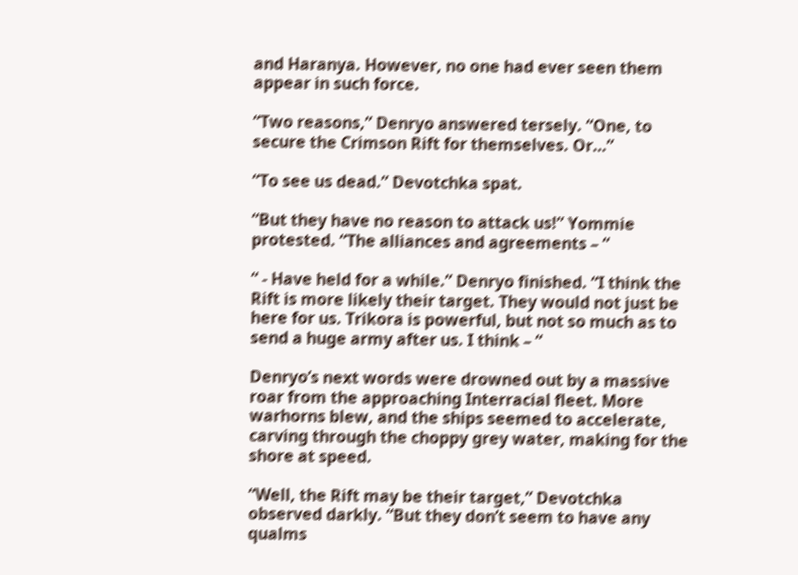and Haranya. However, no one had ever seen them appear in such force.

“Two reasons,” Denryo answered tersely. “One, to secure the Crimson Rift for themselves. Or…”

“To see us dead.” Devotchka spat.

“But they have no reason to attack us!” Yommie protested. “The alliances and agreements – “

“ - Have held for a while.” Denryo finished. “I think the Rift is more likely their target. They would not just be here for us. Trikora is powerful, but not so much as to send a huge army after us. I think – “

Denryo’s next words were drowned out by a massive roar from the approaching Interracial fleet. More warhorns blew, and the ships seemed to accelerate, carving through the choppy grey water, making for the shore at speed.

“Well, the Rift may be their target,” Devotchka observed darkly. “But they don’t seem to have any qualms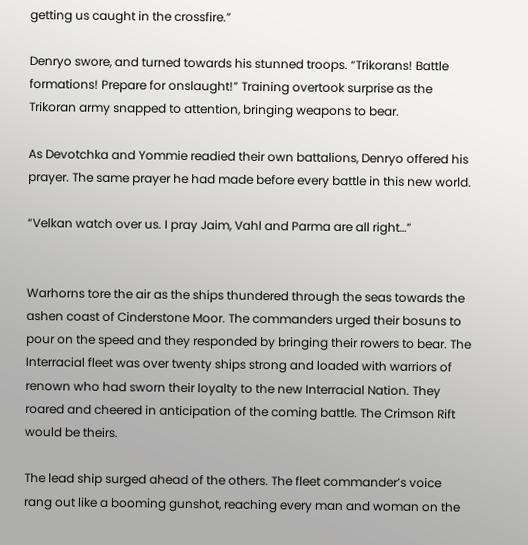getting us caught in the crossfire.”

Denryo swore, and turned towards his stunned troops. “Trikorans! Battle formations! Prepare for onslaught!” Training overtook surprise as the Trikoran army snapped to attention, bringing weapons to bear.

As Devotchka and Yommie readied their own battalions, Denryo offered his prayer. The same prayer he had made before every battle in this new world.

“Velkan watch over us. I pray Jaim, Vahl and Parma are all right…”


Warhorns tore the air as the ships thundered through the seas towards the ashen coast of Cinderstone Moor. The commanders urged their bosuns to pour on the speed and they responded by bringing their rowers to bear. The Interracial fleet was over twenty ships strong and loaded with warriors of renown who had sworn their loyalty to the new Interracial Nation. They roared and cheered in anticipation of the coming battle. The Crimson Rift would be theirs.

The lead ship surged ahead of the others. The fleet commander’s voice rang out like a booming gunshot, reaching every man and woman on the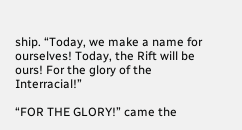ship. “Today, we make a name for ourselves! Today, the Rift will be ours! For the glory of the Interracial!”

“FOR THE GLORY!” came the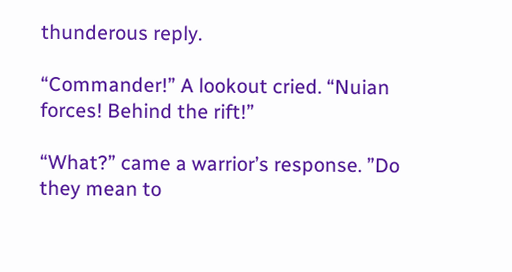thunderous reply.

“Commander!” A lookout cried. “Nuian forces! Behind the rift!”

“What?” came a warrior’s response. ”Do they mean to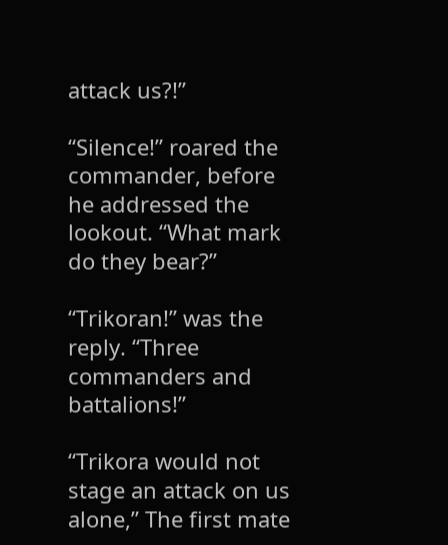attack us?!”

“Silence!” roared the commander, before he addressed the lookout. “What mark do they bear?”

“Trikoran!” was the reply. “Three commanders and battalions!”

“Trikora would not stage an attack on us alone,” The first mate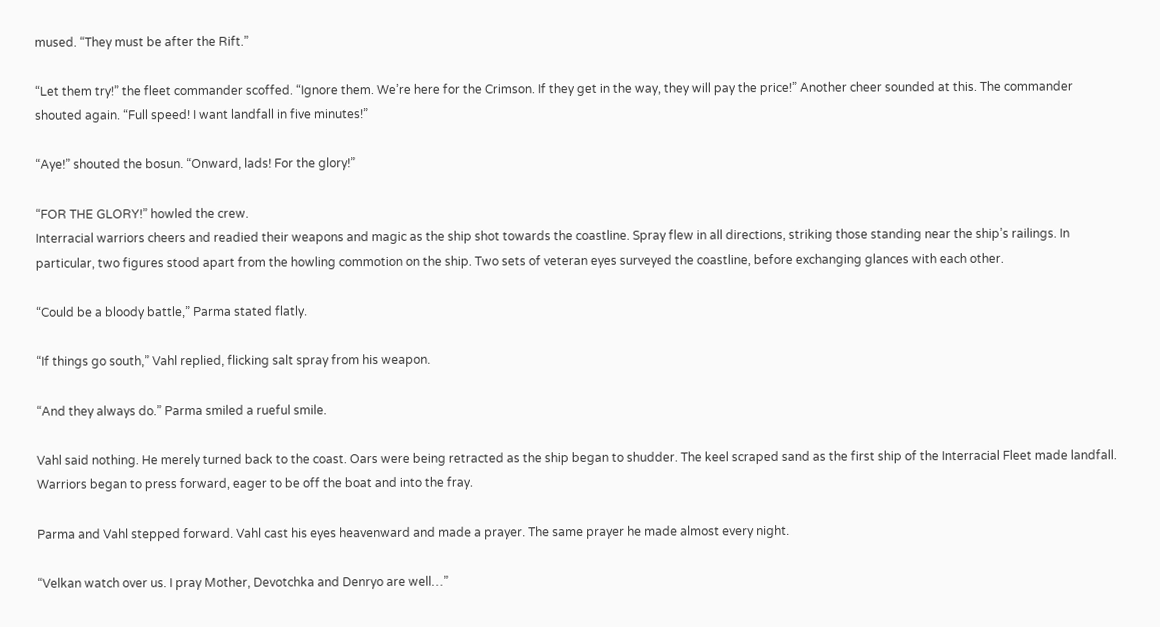mused. “They must be after the Rift.”

“Let them try!” the fleet commander scoffed. “Ignore them. We’re here for the Crimson. If they get in the way, they will pay the price!” Another cheer sounded at this. The commander shouted again. “Full speed! I want landfall in five minutes!”

“Aye!” shouted the bosun. “Onward, lads! For the glory!”

“FOR THE GLORY!” howled the crew.
Interracial warriors cheers and readied their weapons and magic as the ship shot towards the coastline. Spray flew in all directions, striking those standing near the ship’s railings. In particular, two figures stood apart from the howling commotion on the ship. Two sets of veteran eyes surveyed the coastline, before exchanging glances with each other.

“Could be a bloody battle,” Parma stated flatly.

“If things go south,” Vahl replied, flicking salt spray from his weapon.

“And they always do.” Parma smiled a rueful smile.

Vahl said nothing. He merely turned back to the coast. Oars were being retracted as the ship began to shudder. The keel scraped sand as the first ship of the Interracial Fleet made landfall. Warriors began to press forward, eager to be off the boat and into the fray.

Parma and Vahl stepped forward. Vahl cast his eyes heavenward and made a prayer. The same prayer he made almost every night.

“Velkan watch over us. I pray Mother, Devotchka and Denryo are well…”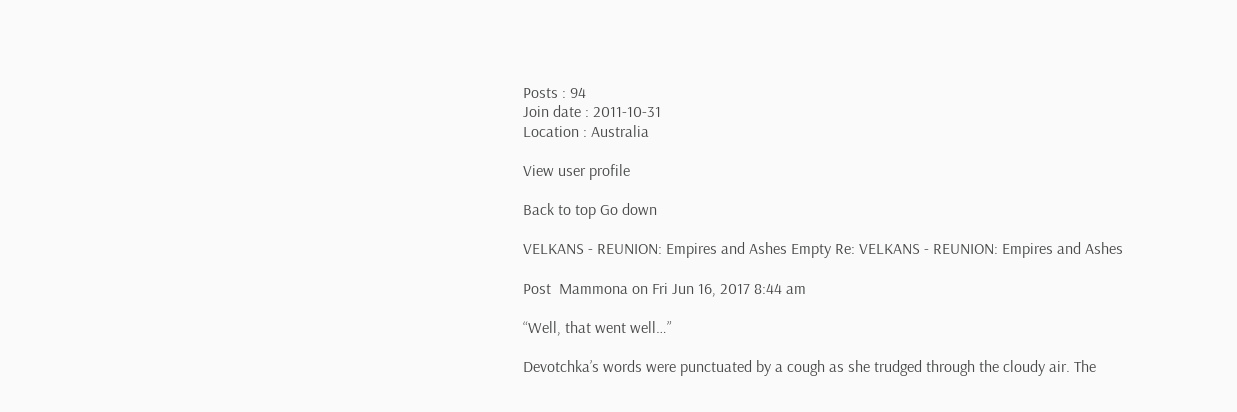Posts : 94
Join date : 2011-10-31
Location : Australia

View user profile

Back to top Go down

VELKANS - REUNION: Empires and Ashes Empty Re: VELKANS - REUNION: Empires and Ashes

Post  Mammona on Fri Jun 16, 2017 8:44 am

“Well, that went well…”

Devotchka’s words were punctuated by a cough as she trudged through the cloudy air. The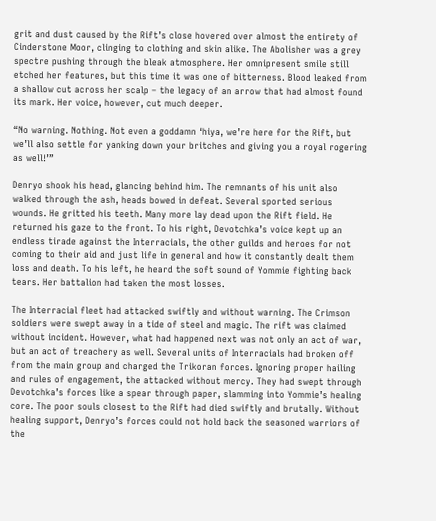grit and dust caused by the Rift’s close hovered over almost the entirety of Cinderstone Moor, clinging to clothing and skin alike. The Abolisher was a grey spectre pushing through the bleak atmosphere. Her omnipresent smile still etched her features, but this time it was one of bitterness. Blood leaked from a shallow cut across her scalp – the legacy of an arrow that had almost found its mark. Her voice, however, cut much deeper.

“No warning. Nothing. Not even a goddamn ‘hiya, we’re here for the Rift, but we’ll also settle for yanking down your britches and giving you a royal rogering as well!’”

Denryo shook his head, glancing behind him. The remnants of his unit also walked through the ash, heads bowed in defeat. Several sported serious wounds. He gritted his teeth. Many more lay dead upon the Rift field. He returned his gaze to the front. To his right, Devotchka’s voice kept up an endless tirade against the Interracials, the other guilds and heroes for not coming to their aid and just life in general and how it constantly dealt them loss and death. To his left, he heard the soft sound of Yommie fighting back tears. Her battalion had taken the most losses.

The Interracial fleet had attacked swiftly and without warning. The Crimson soldiers were swept away in a tide of steel and magic. The rift was claimed without incident. However, what had happened next was not only an act of war, but an act of treachery as well. Several units of Interracials had broken off from the main group and charged the Trikoran forces. Ignoring proper hailing and rules of engagement, the attacked without mercy. They had swept through Devotchka’s forces like a spear through paper, slamming into Yommie’s healing core. The poor souls closest to the Rift had died swiftly and brutally. Without healing support, Denryo’s forces could not hold back the seasoned warriors of the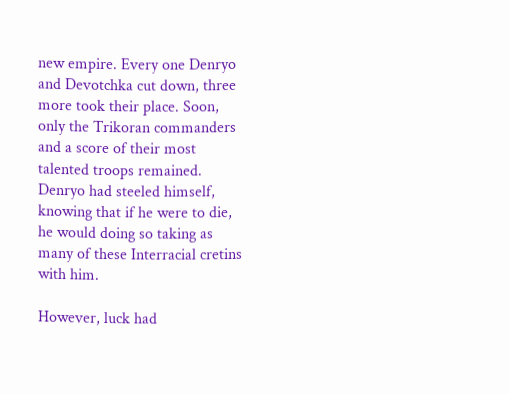new empire. Every one Denryo and Devotchka cut down, three more took their place. Soon, only the Trikoran commanders and a score of their most talented troops remained. Denryo had steeled himself, knowing that if he were to die, he would doing so taking as many of these Interracial cretins with him.

However, luck had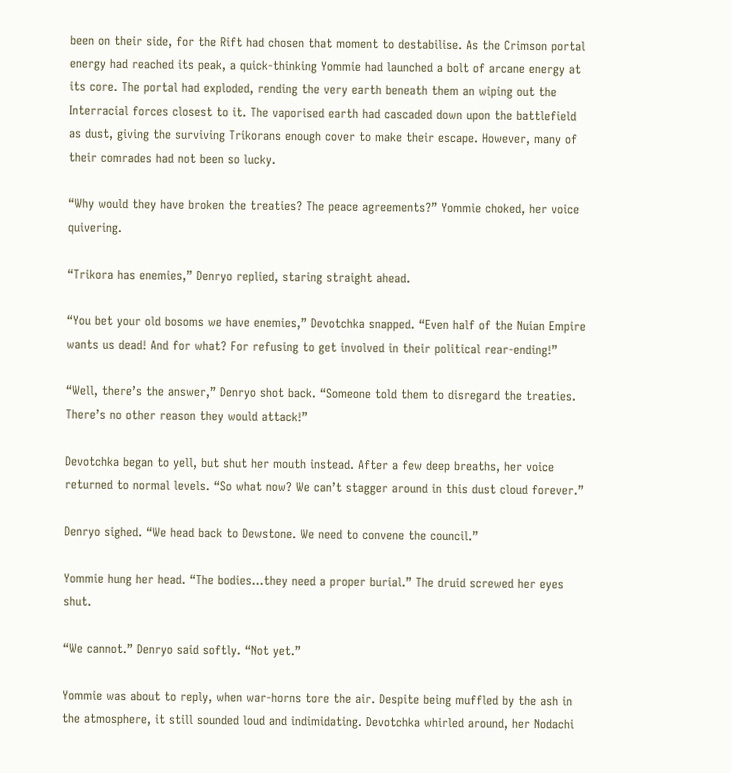been on their side, for the Rift had chosen that moment to destabilise. As the Crimson portal energy had reached its peak, a quick-thinking Yommie had launched a bolt of arcane energy at its core. The portal had exploded, rending the very earth beneath them an wiping out the Interracial forces closest to it. The vaporised earth had cascaded down upon the battlefield as dust, giving the surviving Trikorans enough cover to make their escape. However, many of their comrades had not been so lucky.

“Why would they have broken the treaties? The peace agreements?” Yommie choked, her voice quivering.

“Trikora has enemies,” Denryo replied, staring straight ahead.

“You bet your old bosoms we have enemies,” Devotchka snapped. “Even half of the Nuian Empire wants us dead! And for what? For refusing to get involved in their political rear-ending!”

“Well, there’s the answer,” Denryo shot back. “Someone told them to disregard the treaties. There’s no other reason they would attack!”

Devotchka began to yell, but shut her mouth instead. After a few deep breaths, her voice returned to normal levels. “So what now? We can’t stagger around in this dust cloud forever.”

Denryo sighed. “We head back to Dewstone. We need to convene the council.”

Yommie hung her head. “The bodies…they need a proper burial.” The druid screwed her eyes shut.

“We cannot.” Denryo said softly. “Not yet.”

Yommie was about to reply, when war-horns tore the air. Despite being muffled by the ash in the atmosphere, it still sounded loud and indimidating. Devotchka whirled around, her Nodachi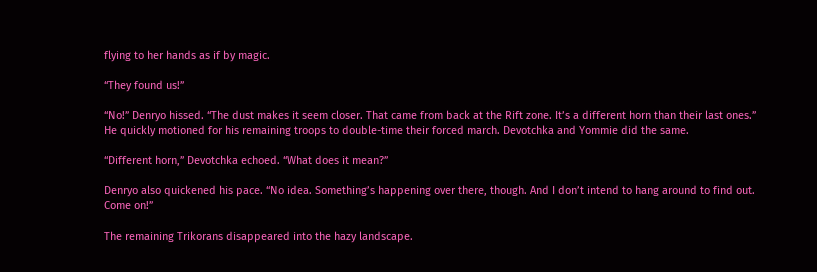flying to her hands as if by magic.

“They found us!”

“No!” Denryo hissed. “The dust makes it seem closer. That came from back at the Rift zone. It’s a different horn than their last ones.” He quickly motioned for his remaining troops to double-time their forced march. Devotchka and Yommie did the same.

“Different horn,” Devotchka echoed. “What does it mean?”

Denryo also quickened his pace. “No idea. Something’s happening over there, though. And I don’t intend to hang around to find out. Come on!”

The remaining Trikorans disappeared into the hazy landscape.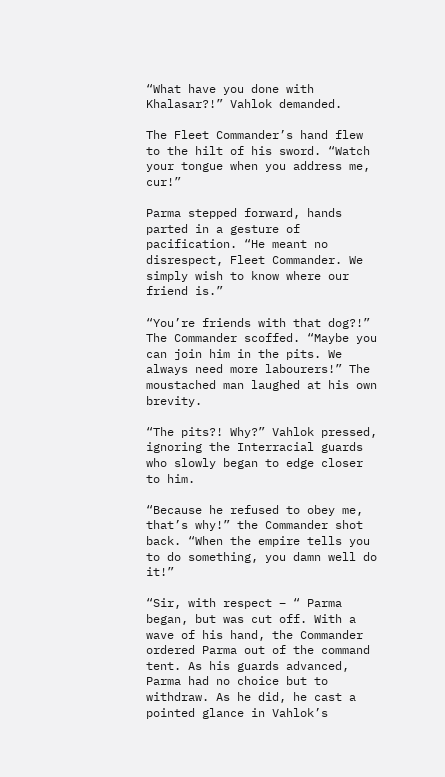“What have you done with Khalasar?!” Vahlok demanded.

The Fleet Commander’s hand flew to the hilt of his sword. “Watch your tongue when you address me, cur!”

Parma stepped forward, hands parted in a gesture of pacification. “He meant no disrespect, Fleet Commander. We simply wish to know where our friend is.”

“You’re friends with that dog?!” The Commander scoffed. “Maybe you can join him in the pits. We always need more labourers!” The moustached man laughed at his own brevity.

“The pits?! Why?” Vahlok pressed, ignoring the Interracial guards who slowly began to edge closer to him.

“Because he refused to obey me, that’s why!” the Commander shot back. “When the empire tells you to do something, you damn well do it!”

“Sir, with respect – “ Parma began, but was cut off. With a wave of his hand, the Commander ordered Parma out of the command tent. As his guards advanced, Parma had no choice but to withdraw. As he did, he cast a pointed glance in Vahlok’s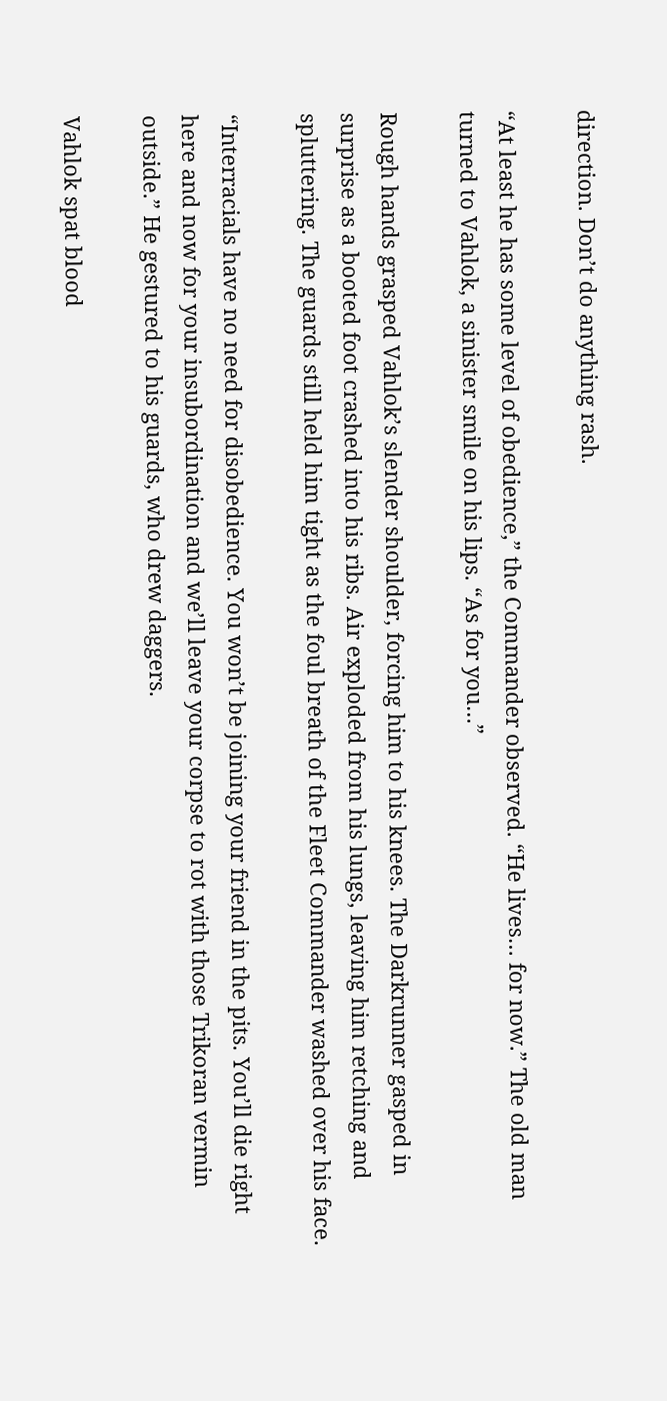direction. Don’t do anything rash.

“At least he has some level of obedience,” the Commander observed. “He lives… for now.” The old man turned to Vahlok, a sinister smile on his lips. “As for you…”

Rough hands grasped Vahlok’s slender shoulder, forcing him to his knees. The Darkrunner gasped in surprise as a booted foot crashed into his ribs. Air exploded from his lungs, leaving him retching and spluttering. The guards still held him tight as the foul breath of the Fleet Commander washed over his face.

“Interracials have no need for disobedience. You won’t be joining your friend in the pits. You’ll die right here and now for your insubordination and we’ll leave your corpse to rot with those Trikoran vermin outside.” He gestured to his guards, who drew daggers.

Vahlok spat blood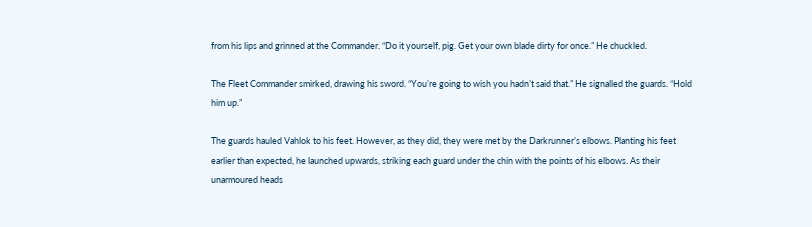from his lips and grinned at the Commander. “Do it yourself, pig. Get your own blade dirty for once.” He chuckled.

The Fleet Commander smirked, drawing his sword. “You’re going to wish you hadn’t said that.” He signalled the guards. “Hold him up.”

The guards hauled Vahlok to his feet. However, as they did, they were met by the Darkrunner’s elbows. Planting his feet earlier than expected, he launched upwards, striking each guard under the chin with the points of his elbows. As their unarmoured heads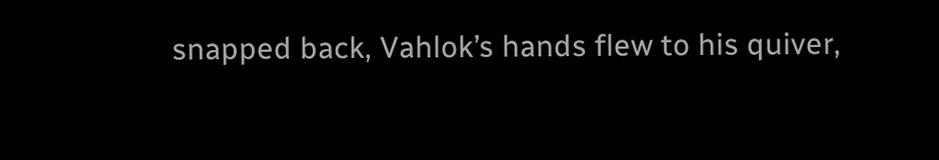snapped back, Vahlok’s hands flew to his quiver,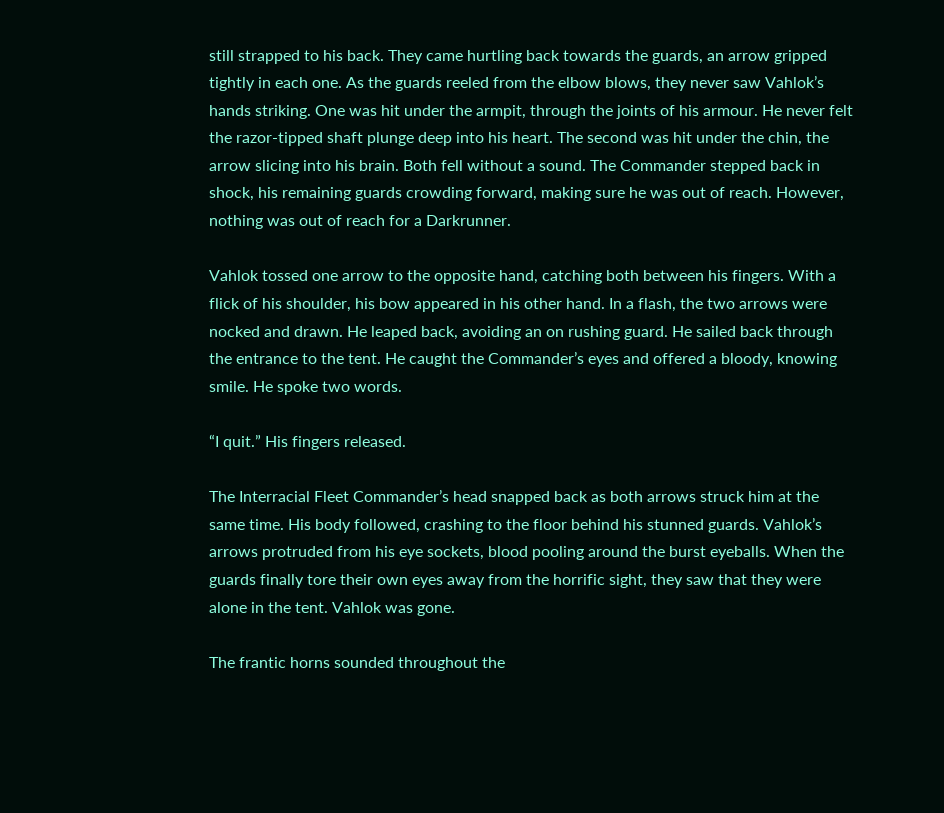still strapped to his back. They came hurtling back towards the guards, an arrow gripped tightly in each one. As the guards reeled from the elbow blows, they never saw Vahlok’s hands striking. One was hit under the armpit, through the joints of his armour. He never felt the razor-tipped shaft plunge deep into his heart. The second was hit under the chin, the arrow slicing into his brain. Both fell without a sound. The Commander stepped back in shock, his remaining guards crowding forward, making sure he was out of reach. However, nothing was out of reach for a Darkrunner.

Vahlok tossed one arrow to the opposite hand, catching both between his fingers. With a flick of his shoulder, his bow appeared in his other hand. In a flash, the two arrows were nocked and drawn. He leaped back, avoiding an on rushing guard. He sailed back through the entrance to the tent. He caught the Commander’s eyes and offered a bloody, knowing smile. He spoke two words.

“I quit.” His fingers released.

The Interracial Fleet Commander’s head snapped back as both arrows struck him at the same time. His body followed, crashing to the floor behind his stunned guards. Vahlok’s arrows protruded from his eye sockets, blood pooling around the burst eyeballs. When the guards finally tore their own eyes away from the horrific sight, they saw that they were alone in the tent. Vahlok was gone.

The frantic horns sounded throughout the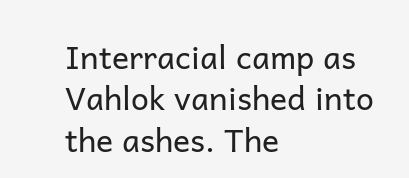Interracial camp as Vahlok vanished into the ashes. The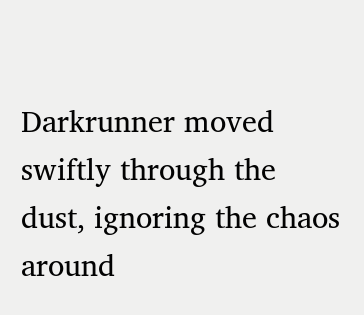Darkrunner moved swiftly through the dust, ignoring the chaos around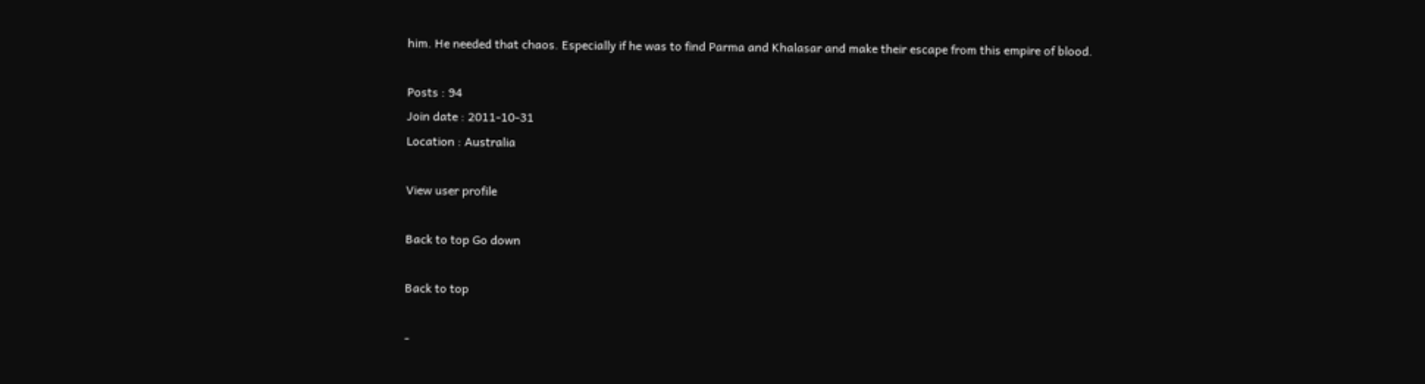him. He needed that chaos. Especially if he was to find Parma and Khalasar and make their escape from this empire of blood.

Posts : 94
Join date : 2011-10-31
Location : Australia

View user profile

Back to top Go down

Back to top

-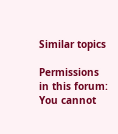Similar topics

Permissions in this forum:
You cannot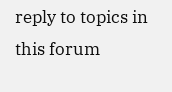reply to topics in this forum